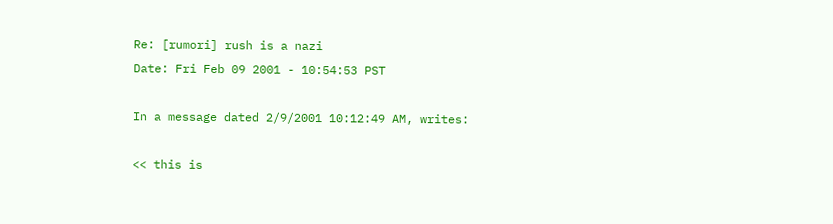Re: [rumori] rush is a nazi
Date: Fri Feb 09 2001 - 10:54:53 PST

In a message dated 2/9/2001 10:12:49 AM, writes:

<< this is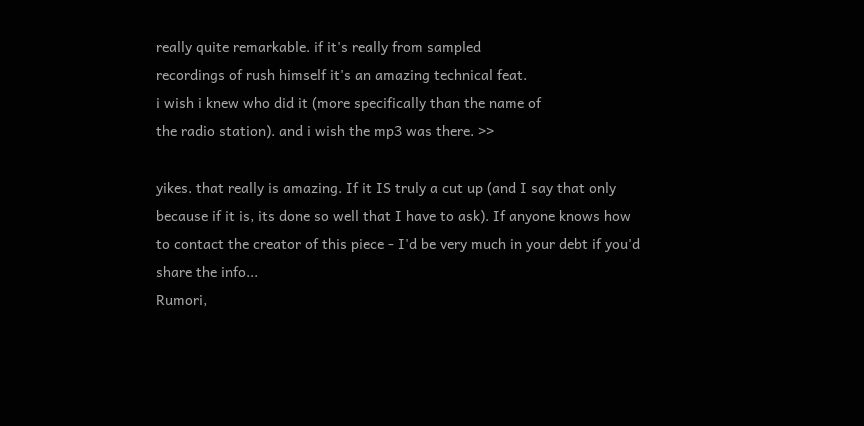really quite remarkable. if it's really from sampled
recordings of rush himself it's an amazing technical feat.
i wish i knew who did it (more specifically than the name of
the radio station). and i wish the mp3 was there. >>

yikes. that really is amazing. If it IS truly a cut up (and I say that only
because if it is, its done so well that I have to ask). If anyone knows how
to contact the creator of this piece - I'd be very much in your debt if you'd
share the info...
Rumori,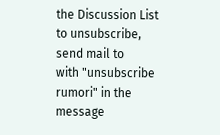the Discussion List
to unsubscribe, send mail to
with "unsubscribe rumori" in the message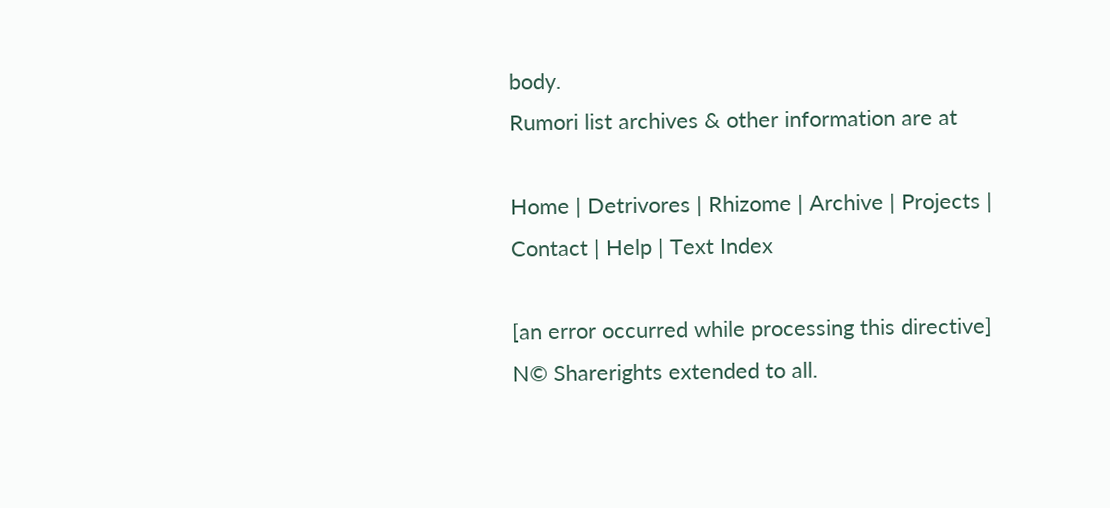body.
Rumori list archives & other information are at

Home | Detrivores | Rhizome | Archive | Projects | Contact | Help | Text Index

[an error occurred while processing this directive] N© Sharerights extended to all.